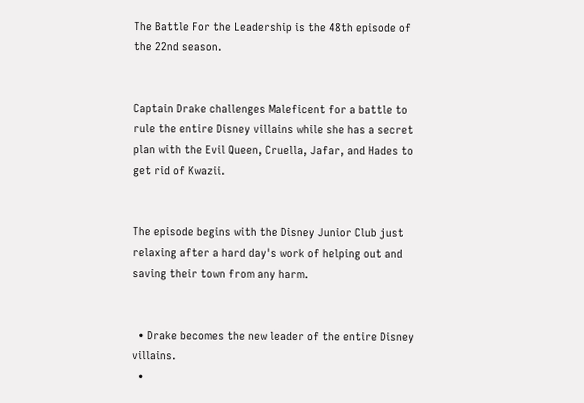The Battle For the Leadership is the 48th episode of the 22nd season.


Captain Drake challenges Maleficent for a battle to rule the entire Disney villains while she has a secret plan with the Evil Queen, Cruella, Jafar, and Hades to get rid of Kwazii.


The episode begins with the Disney Junior Club just relaxing after a hard day's work of helping out and saving their town from any harm.


  • Drake becomes the new leader of the entire Disney villains.
  •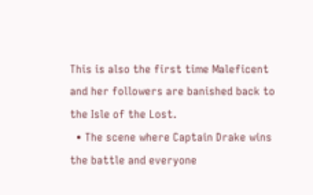This is also the first time Maleficent and her followers are banished back to the Isle of the Lost.
  • The scene where Captain Drake wins the battle and everyone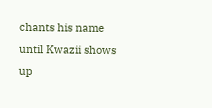chants his name until Kwazii shows up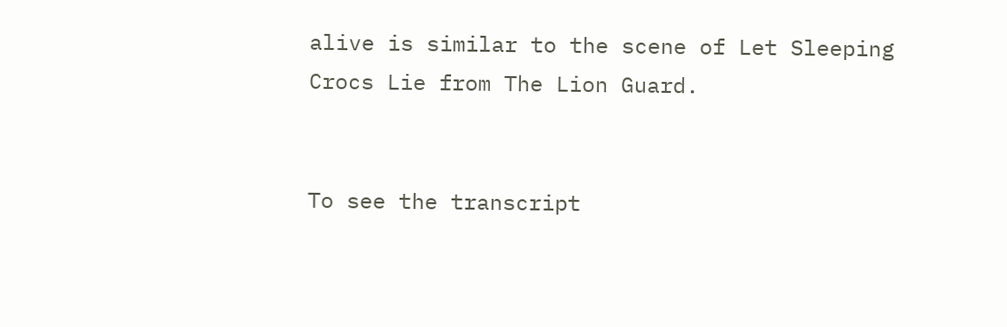alive is similar to the scene of Let Sleeping Crocs Lie from The Lion Guard.


To see the transcript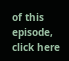of this episode, click here